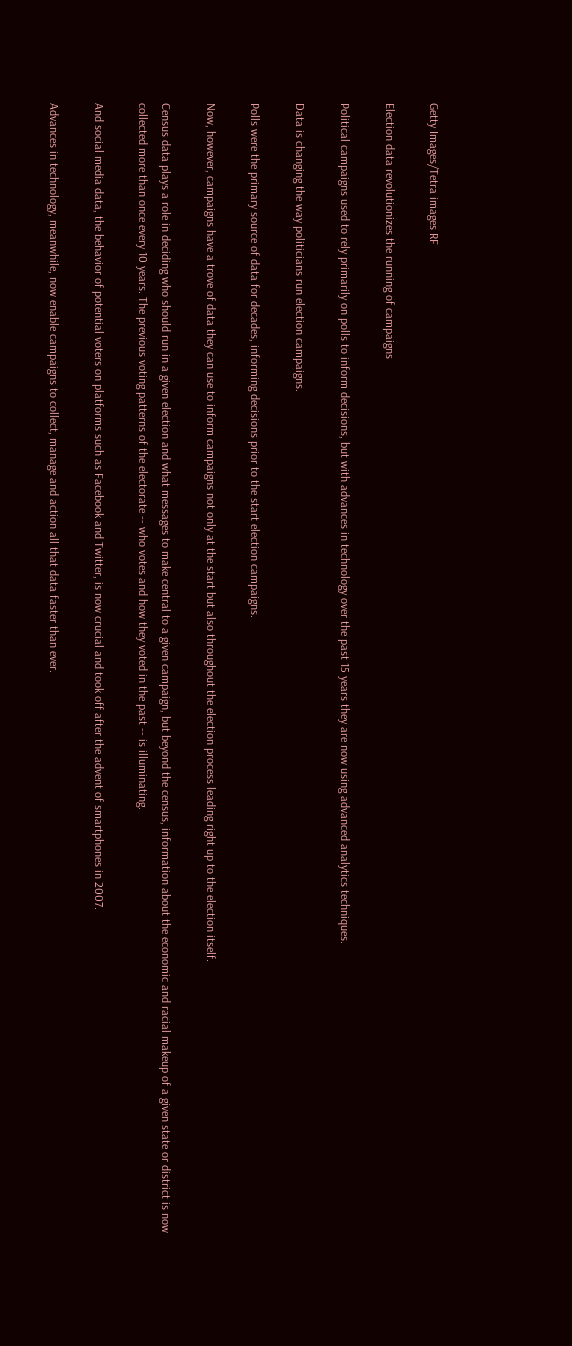Getty Images/Tetra images RF

Election data revolutionizes the running of campaigns

Political campaigns used to rely primarily on polls to inform decisions, but with advances in technology over the past 15 years they are now using advanced analytics techniques.

Data is changing the way politicians run election campaigns.

Polls were the primary source of data for decades, informing decisions prior to the start election campaigns.

Now, however, campaigns have a trove of data they can use to inform campaigns not only at the start but also throughout the election process leading right up to the election itself.

Census data plays a role in deciding who should run in a given election and what messages to make central to a given campaign, but beyond the census, information about the economic and racial makeup of a given state or district is now collected more than once every 10 years. The previous voting patterns of the electorate -- who votes and how they voted in the past -- is illuminating.

And social media data, the behavior of potential voters on platforms such as Facebook and Twitter, is now crucial and took off after the advent of smartphones in 2007.

Advances in technology, meanwhile, now enable campaigns to collect, manage and action all that data faster than ever.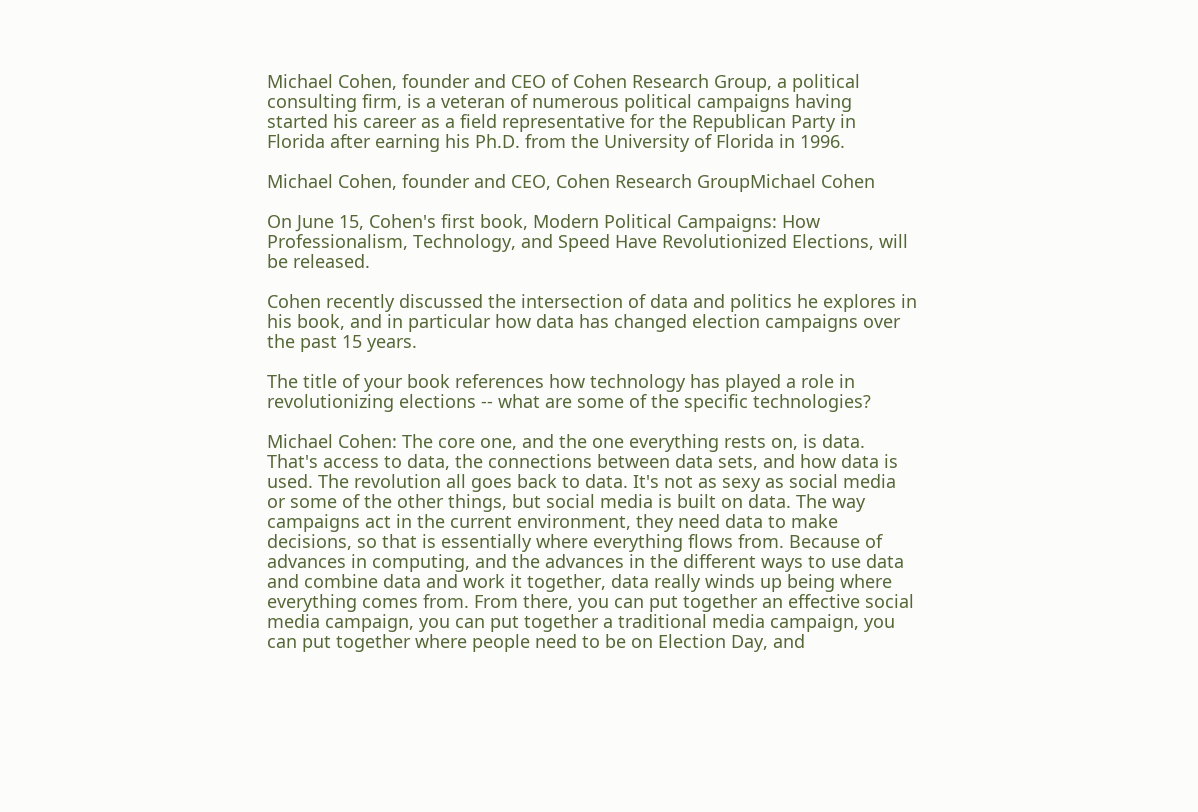Michael Cohen, founder and CEO of Cohen Research Group, a political consulting firm, is a veteran of numerous political campaigns having started his career as a field representative for the Republican Party in Florida after earning his Ph.D. from the University of Florida in 1996.

Michael Cohen, founder and CEO, Cohen Research GroupMichael Cohen

On June 15, Cohen's first book, Modern Political Campaigns: How Professionalism, Technology, and Speed Have Revolutionized Elections, will be released.

Cohen recently discussed the intersection of data and politics he explores in his book, and in particular how data has changed election campaigns over the past 15 years.

The title of your book references how technology has played a role in revolutionizing elections -- what are some of the specific technologies?

Michael Cohen: The core one, and the one everything rests on, is data. That's access to data, the connections between data sets, and how data is used. The revolution all goes back to data. It's not as sexy as social media or some of the other things, but social media is built on data. The way campaigns act in the current environment, they need data to make decisions, so that is essentially where everything flows from. Because of advances in computing, and the advances in the different ways to use data and combine data and work it together, data really winds up being where everything comes from. From there, you can put together an effective social media campaign, you can put together a traditional media campaign, you can put together where people need to be on Election Day, and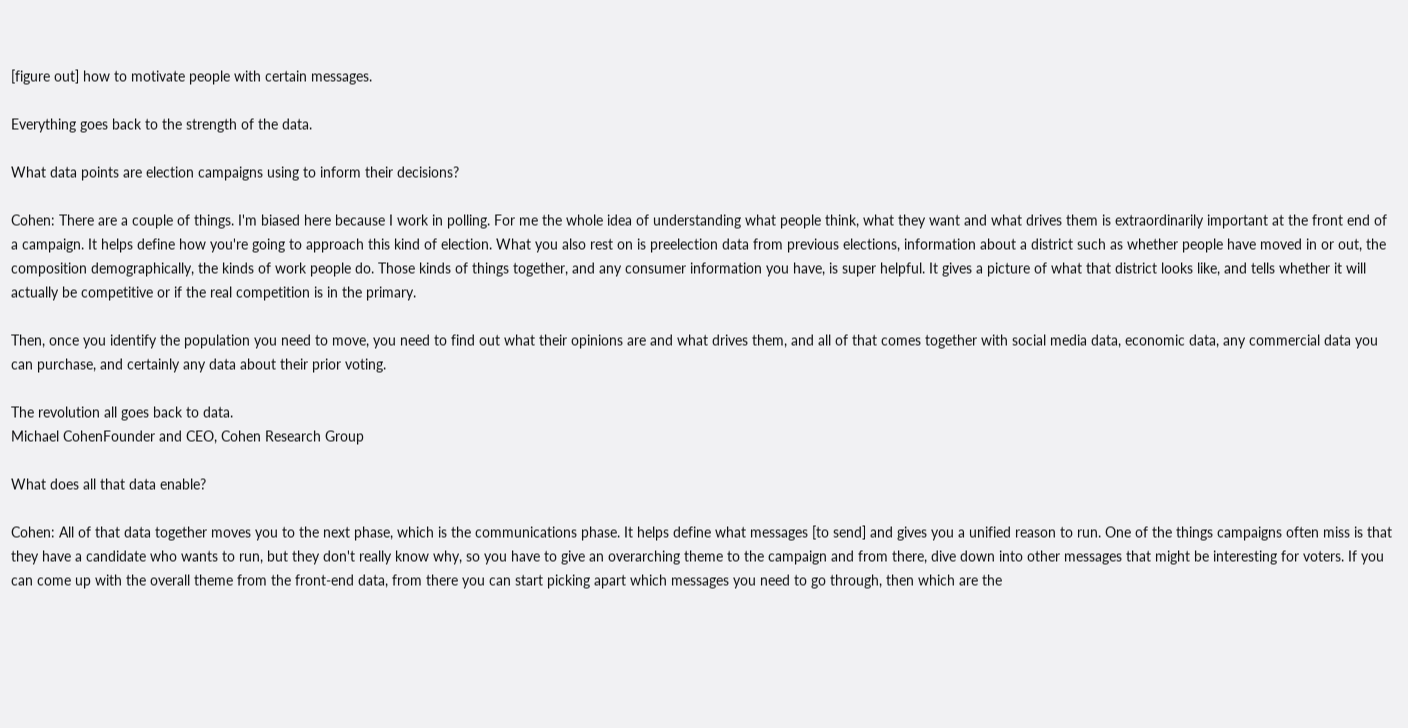[figure out] how to motivate people with certain messages.

Everything goes back to the strength of the data.

What data points are election campaigns using to inform their decisions?

Cohen: There are a couple of things. I'm biased here because I work in polling. For me the whole idea of understanding what people think, what they want and what drives them is extraordinarily important at the front end of a campaign. It helps define how you're going to approach this kind of election. What you also rest on is preelection data from previous elections, information about a district such as whether people have moved in or out, the composition demographically, the kinds of work people do. Those kinds of things together, and any consumer information you have, is super helpful. It gives a picture of what that district looks like, and tells whether it will actually be competitive or if the real competition is in the primary.

Then, once you identify the population you need to move, you need to find out what their opinions are and what drives them, and all of that comes together with social media data, economic data, any commercial data you can purchase, and certainly any data about their prior voting.

The revolution all goes back to data.
Michael CohenFounder and CEO, Cohen Research Group

What does all that data enable?

Cohen: All of that data together moves you to the next phase, which is the communications phase. It helps define what messages [to send] and gives you a unified reason to run. One of the things campaigns often miss is that they have a candidate who wants to run, but they don't really know why, so you have to give an overarching theme to the campaign and from there, dive down into other messages that might be interesting for voters. If you can come up with the overall theme from the front-end data, from there you can start picking apart which messages you need to go through, then which are the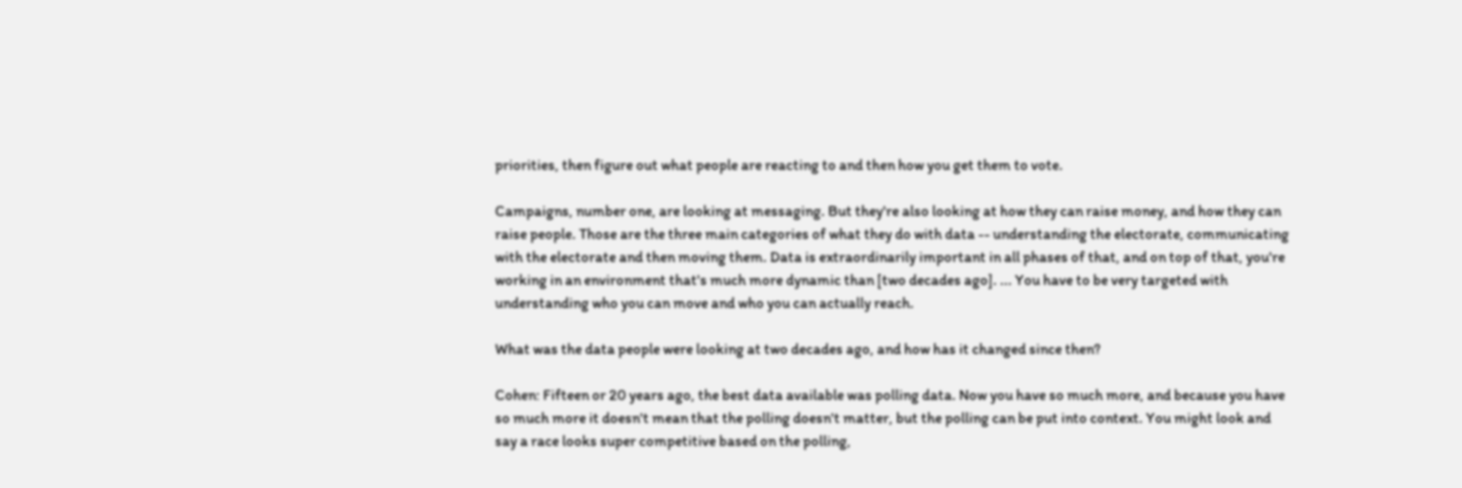priorities, then figure out what people are reacting to and then how you get them to vote.

Campaigns, number one, are looking at messaging. But they're also looking at how they can raise money, and how they can raise people. Those are the three main categories of what they do with data -- understanding the electorate, communicating with the electorate and then moving them. Data is extraordinarily important in all phases of that, and on top of that, you're working in an environment that's much more dynamic than [two decades ago]. ... You have to be very targeted with understanding who you can move and who you can actually reach.

What was the data people were looking at two decades ago, and how has it changed since then?

Cohen: Fifteen or 20 years ago, the best data available was polling data. Now you have so much more, and because you have so much more it doesn't mean that the polling doesn't matter, but the polling can be put into context. You might look and say a race looks super competitive based on the polling,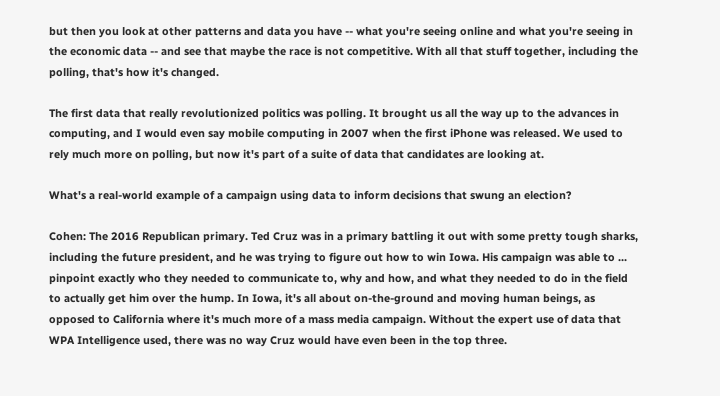but then you look at other patterns and data you have -- what you're seeing online and what you're seeing in the economic data -- and see that maybe the race is not competitive. With all that stuff together, including the polling, that's how it's changed.

The first data that really revolutionized politics was polling. It brought us all the way up to the advances in computing, and I would even say mobile computing in 2007 when the first iPhone was released. We used to rely much more on polling, but now it's part of a suite of data that candidates are looking at.

What's a real-world example of a campaign using data to inform decisions that swung an election?

Cohen: The 2016 Republican primary. Ted Cruz was in a primary battling it out with some pretty tough sharks, including the future president, and he was trying to figure out how to win Iowa. His campaign was able to ... pinpoint exactly who they needed to communicate to, why and how, and what they needed to do in the field to actually get him over the hump. In Iowa, it's all about on-the-ground and moving human beings, as opposed to California where it's much more of a mass media campaign. Without the expert use of data that WPA Intelligence used, there was no way Cruz would have even been in the top three.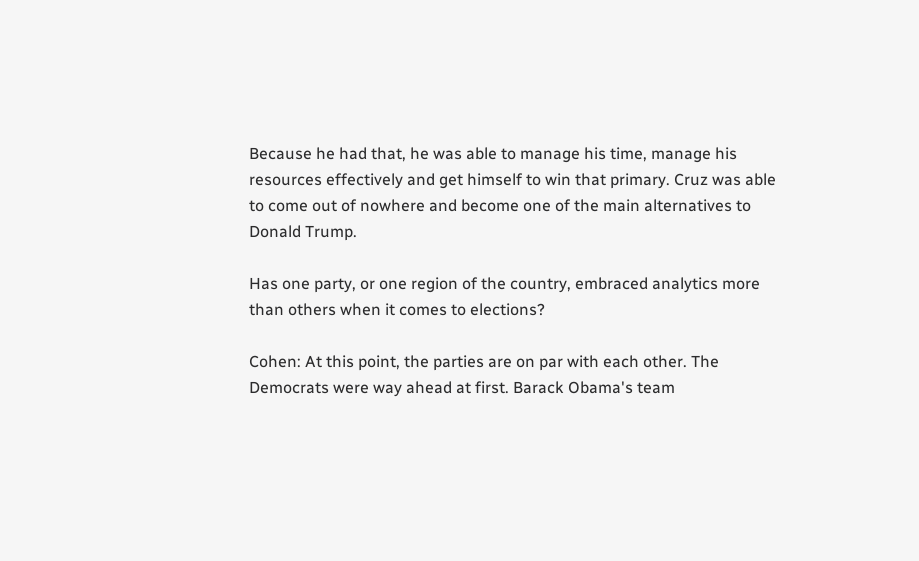Because he had that, he was able to manage his time, manage his resources effectively and get himself to win that primary. Cruz was able to come out of nowhere and become one of the main alternatives to Donald Trump.

Has one party, or one region of the country, embraced analytics more than others when it comes to elections?

Cohen: At this point, the parties are on par with each other. The Democrats were way ahead at first. Barack Obama's team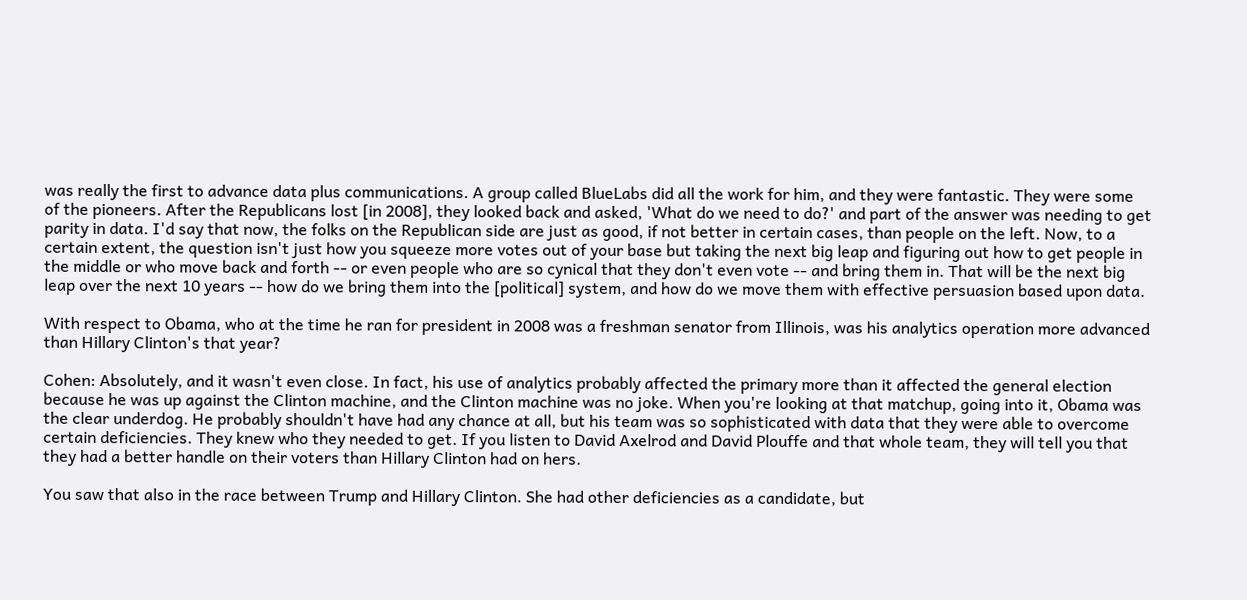was really the first to advance data plus communications. A group called BlueLabs did all the work for him, and they were fantastic. They were some of the pioneers. After the Republicans lost [in 2008], they looked back and asked, 'What do we need to do?' and part of the answer was needing to get parity in data. I'd say that now, the folks on the Republican side are just as good, if not better in certain cases, than people on the left. Now, to a certain extent, the question isn't just how you squeeze more votes out of your base but taking the next big leap and figuring out how to get people in the middle or who move back and forth -- or even people who are so cynical that they don't even vote -- and bring them in. That will be the next big leap over the next 10 years -- how do we bring them into the [political] system, and how do we move them with effective persuasion based upon data.

With respect to Obama, who at the time he ran for president in 2008 was a freshman senator from Illinois, was his analytics operation more advanced than Hillary Clinton's that year?

Cohen: Absolutely, and it wasn't even close. In fact, his use of analytics probably affected the primary more than it affected the general election because he was up against the Clinton machine, and the Clinton machine was no joke. When you're looking at that matchup, going into it, Obama was the clear underdog. He probably shouldn't have had any chance at all, but his team was so sophisticated with data that they were able to overcome certain deficiencies. They knew who they needed to get. If you listen to David Axelrod and David Plouffe and that whole team, they will tell you that they had a better handle on their voters than Hillary Clinton had on hers.

You saw that also in the race between Trump and Hillary Clinton. She had other deficiencies as a candidate, but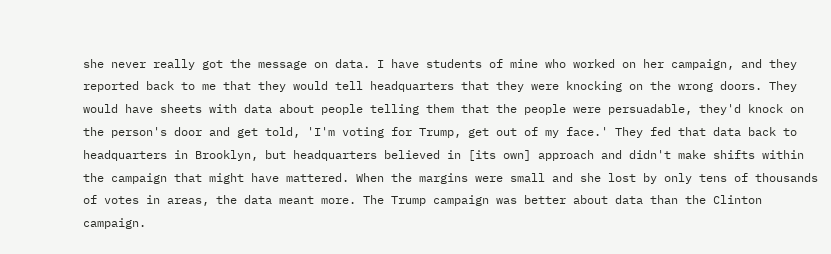she never really got the message on data. I have students of mine who worked on her campaign, and they reported back to me that they would tell headquarters that they were knocking on the wrong doors. They would have sheets with data about people telling them that the people were persuadable, they'd knock on the person's door and get told, 'I'm voting for Trump, get out of my face.' They fed that data back to headquarters in Brooklyn, but headquarters believed in [its own] approach and didn't make shifts within the campaign that might have mattered. When the margins were small and she lost by only tens of thousands of votes in areas, the data meant more. The Trump campaign was better about data than the Clinton campaign.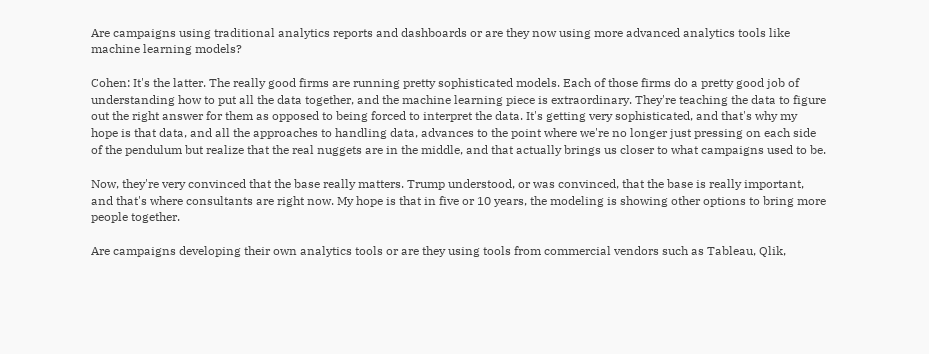Are campaigns using traditional analytics reports and dashboards or are they now using more advanced analytics tools like machine learning models?

Cohen: It's the latter. The really good firms are running pretty sophisticated models. Each of those firms do a pretty good job of understanding how to put all the data together, and the machine learning piece is extraordinary. They're teaching the data to figure out the right answer for them as opposed to being forced to interpret the data. It's getting very sophisticated, and that's why my hope is that data, and all the approaches to handling data, advances to the point where we're no longer just pressing on each side of the pendulum but realize that the real nuggets are in the middle, and that actually brings us closer to what campaigns used to be.

Now, they're very convinced that the base really matters. Trump understood, or was convinced, that the base is really important, and that's where consultants are right now. My hope is that in five or 10 years, the modeling is showing other options to bring more people together.

Are campaigns developing their own analytics tools or are they using tools from commercial vendors such as Tableau, Qlik,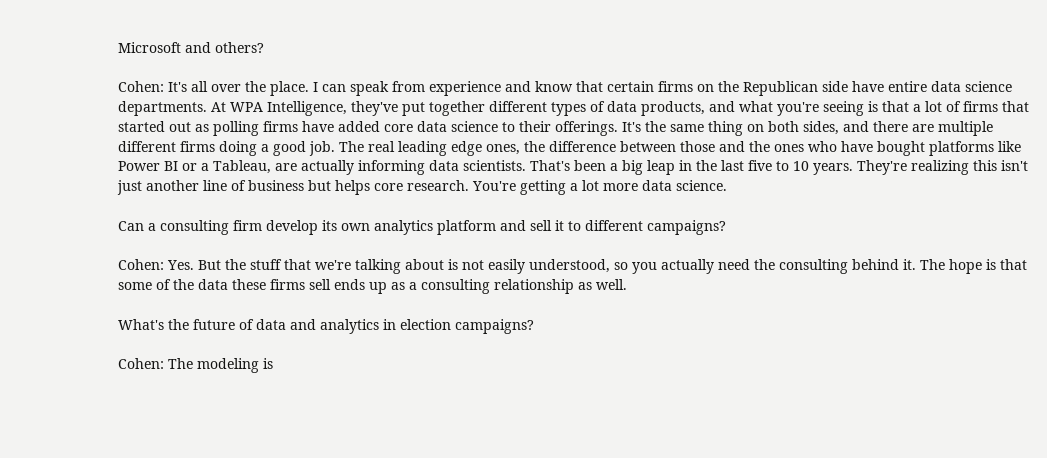Microsoft and others?

Cohen: It's all over the place. I can speak from experience and know that certain firms on the Republican side have entire data science departments. At WPA Intelligence, they've put together different types of data products, and what you're seeing is that a lot of firms that started out as polling firms have added core data science to their offerings. It's the same thing on both sides, and there are multiple different firms doing a good job. The real leading edge ones, the difference between those and the ones who have bought platforms like Power BI or a Tableau, are actually informing data scientists. That's been a big leap in the last five to 10 years. They're realizing this isn't just another line of business but helps core research. You're getting a lot more data science.

Can a consulting firm develop its own analytics platform and sell it to different campaigns?

Cohen: Yes. But the stuff that we're talking about is not easily understood, so you actually need the consulting behind it. The hope is that some of the data these firms sell ends up as a consulting relationship as well.

What's the future of data and analytics in election campaigns?

Cohen: The modeling is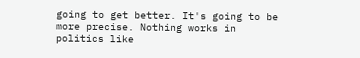going to get better. It's going to be more precise. Nothing works in politics like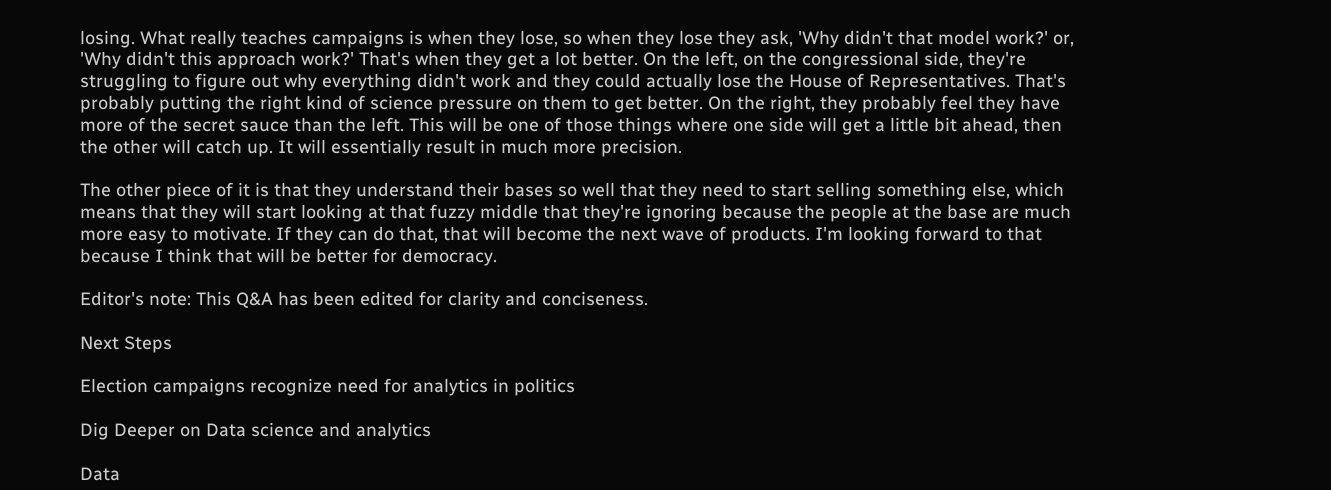losing. What really teaches campaigns is when they lose, so when they lose they ask, 'Why didn't that model work?' or, 'Why didn't this approach work?' That's when they get a lot better. On the left, on the congressional side, they're struggling to figure out why everything didn't work and they could actually lose the House of Representatives. That's probably putting the right kind of science pressure on them to get better. On the right, they probably feel they have more of the secret sauce than the left. This will be one of those things where one side will get a little bit ahead, then the other will catch up. It will essentially result in much more precision.

The other piece of it is that they understand their bases so well that they need to start selling something else, which means that they will start looking at that fuzzy middle that they're ignoring because the people at the base are much more easy to motivate. If they can do that, that will become the next wave of products. I'm looking forward to that because I think that will be better for democracy.

Editor's note: This Q&A has been edited for clarity and conciseness.

Next Steps

Election campaigns recognize need for analytics in politics

Dig Deeper on Data science and analytics

Data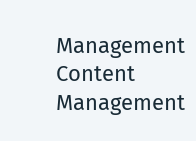Management
Content Management